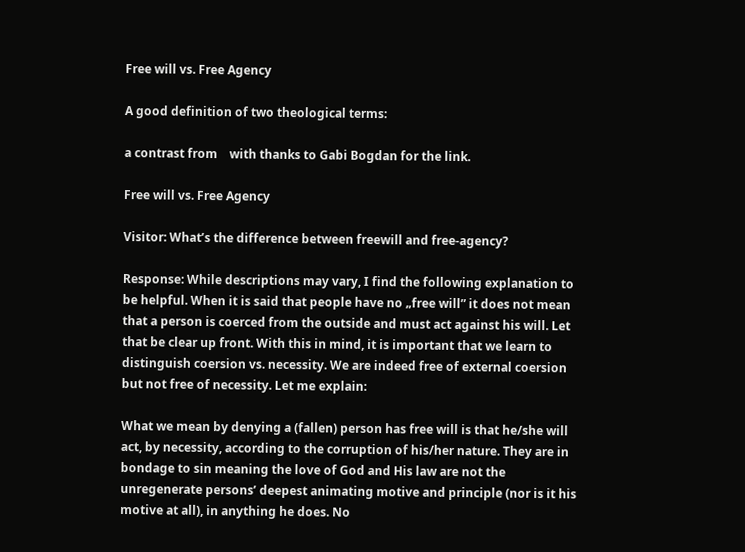Free will vs. Free Agency

A good definition of two theological terms:

a contrast from    with thanks to Gabi Bogdan for the link.

Free will vs. Free Agency

Visitor: What’s the difference between freewill and free-agency?

Response: While descriptions may vary, I find the following explanation to be helpful. When it is said that people have no „free will” it does not mean that a person is coerced from the outside and must act against his will. Let that be clear up front. With this in mind, it is important that we learn to distinguish coersion vs. necessity. We are indeed free of external coersion but not free of necessity. Let me explain:

What we mean by denying a (fallen) person has free will is that he/she will act, by necessity, according to the corruption of his/her nature. They are in bondage to sin meaning the love of God and His law are not the unregenerate persons’ deepest animating motive and principle (nor is it his motive at all), in anything he does. No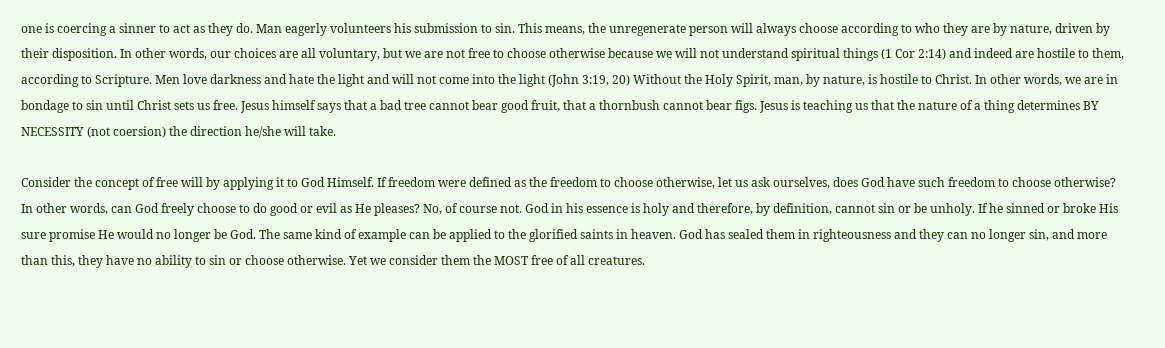one is coercing a sinner to act as they do. Man eagerly volunteers his submission to sin. This means, the unregenerate person will always choose according to who they are by nature, driven by their disposition. In other words, our choices are all voluntary, but we are not free to choose otherwise because we will not understand spiritual things (1 Cor 2:14) and indeed are hostile to them, according to Scripture. Men love darkness and hate the light and will not come into the light (John 3:19, 20) Without the Holy Spirit, man, by nature, is hostile to Christ. In other words, we are in bondage to sin until Christ sets us free. Jesus himself says that a bad tree cannot bear good fruit, that a thornbush cannot bear figs. Jesus is teaching us that the nature of a thing determines BY NECESSITY (not coersion) the direction he/she will take.

Consider the concept of free will by applying it to God Himself. If freedom were defined as the freedom to choose otherwise, let us ask ourselves, does God have such freedom to choose otherwise? In other words, can God freely choose to do good or evil as He pleases? No, of course not. God in his essence is holy and therefore, by definition, cannot sin or be unholy. If he sinned or broke His sure promise He would no longer be God. The same kind of example can be applied to the glorified saints in heaven. God has sealed them in righteousness and they can no longer sin, and more than this, they have no ability to sin or choose otherwise. Yet we consider them the MOST free of all creatures.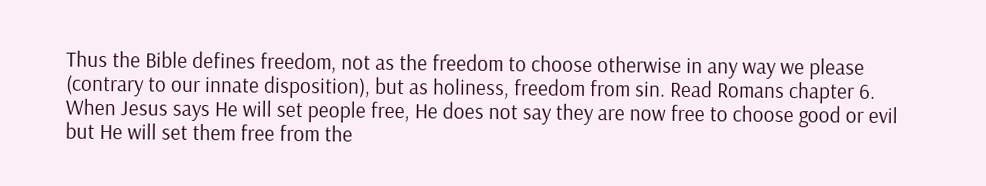Thus the Bible defines freedom, not as the freedom to choose otherwise in any way we please (contrary to our innate disposition), but as holiness, freedom from sin. Read Romans chapter 6. When Jesus says He will set people free, He does not say they are now free to choose good or evil but He will set them free from the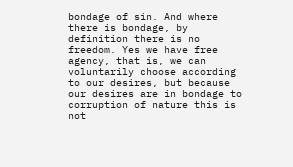bondage of sin. And where there is bondage, by definition there is no freedom. Yes we have free agency, that is, we can voluntarily choose according to our desires, but because our desires are in bondage to corruption of nature this is not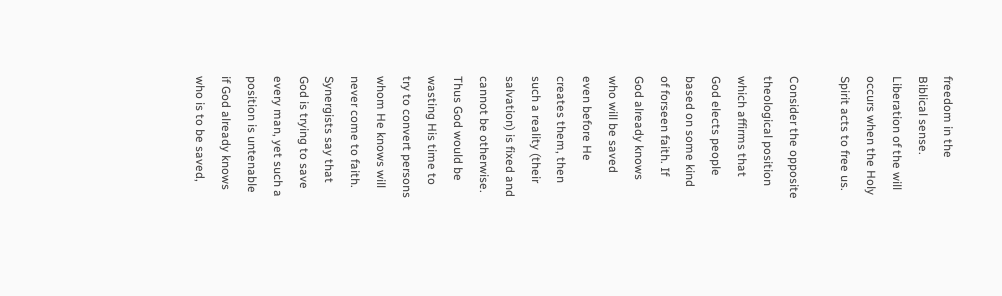freedom in the Biblical sense. Liberation of the will occurs when the Holy Spirit acts to free us.

Consider the opposite theological position which affirms that God elects people based on some kind of forseen faith. If God already knows who will be saved even before He creates them, then such a reality (their salvation) is fixed and cannot be otherwise. Thus God would be wasting His time to try to convert persons whom He knows will never come to faith. Synergists say that God is trying to save every man, yet such a position is untenable if God already knows who is to be saved,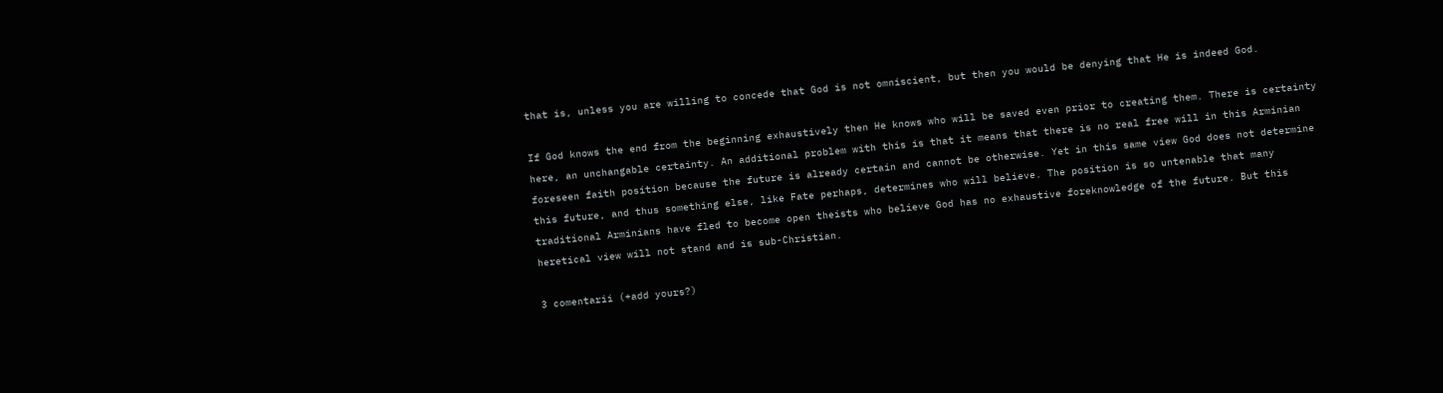that is, unless you are willing to concede that God is not omniscient, but then you would be denying that He is indeed God.

If God knows the end from the beginning exhaustively then He knows who will be saved even prior to creating them. There is certainty here, an unchangable certainty. An additional problem with this is that it means that there is no real free will in this Arminian foreseen faith position because the future is already certain and cannot be otherwise. Yet in this same view God does not determine this future, and thus something else, like Fate perhaps, determines who will believe. The position is so untenable that many traditional Arminians have fled to become open theists who believe God has no exhaustive foreknowledge of the future. But this heretical view will not stand and is sub-Christian.

3 comentarii (+add yours?)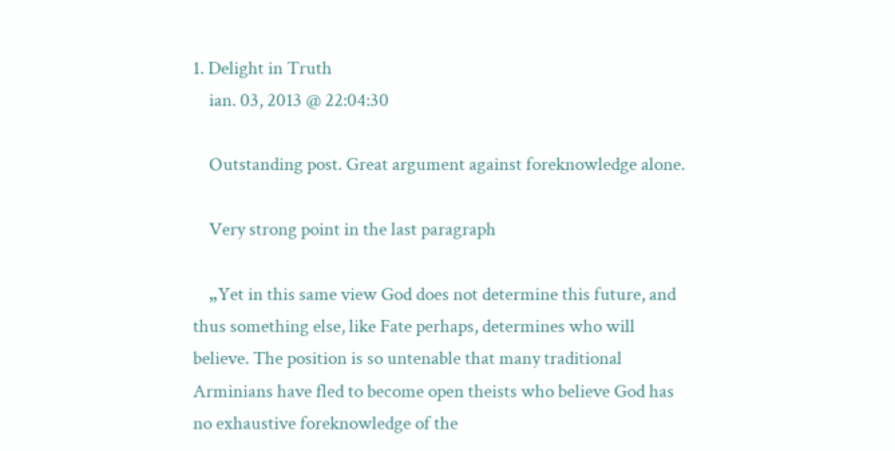1. Delight in Truth
    ian. 03, 2013 @ 22:04:30

    Outstanding post. Great argument against foreknowledge alone.

    Very strong point in the last paragraph

    „Yet in this same view God does not determine this future, and thus something else, like Fate perhaps, determines who will believe. The position is so untenable that many traditional Arminians have fled to become open theists who believe God has no exhaustive foreknowledge of the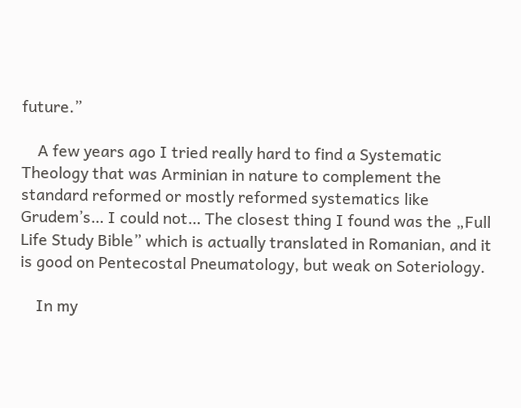future.”

    A few years ago I tried really hard to find a Systematic Theology that was Arminian in nature to complement the standard reformed or mostly reformed systematics like Grudem’s… I could not… The closest thing I found was the „Full Life Study Bible” which is actually translated in Romanian, and it is good on Pentecostal Pneumatology, but weak on Soteriology.

    In my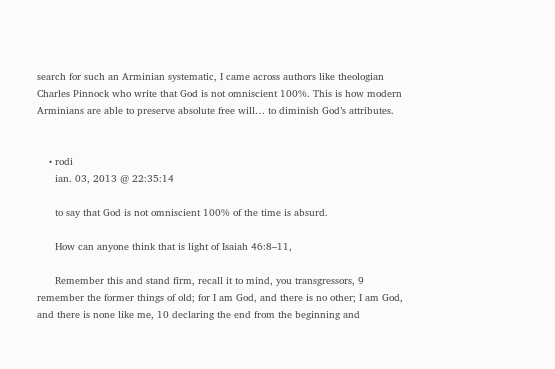search for such an Arminian systematic, I came across authors like theologian Charles Pinnock who write that God is not omniscient 100%. This is how modern Arminians are able to preserve absolute free will… to diminish God’s attributes.


    • rodi
      ian. 03, 2013 @ 22:35:14

      to say that God is not omniscient 100% of the time is absurd.

      How can anyone think that is light of Isaiah 46:8–11,

      Remember this and stand firm, recall it to mind, you transgressors, 9 remember the former things of old; for I am God, and there is no other; I am God, and there is none like me, 10 declaring the end from the beginning and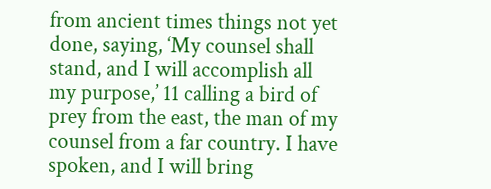from ancient times things not yet done, saying, ‘My counsel shall stand, and I will accomplish all my purpose,’ 11 calling a bird of prey from the east, the man of my counsel from a far country. I have spoken, and I will bring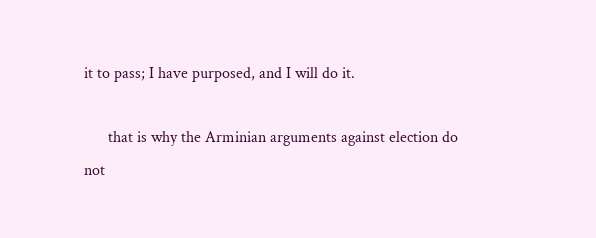it to pass; I have purposed, and I will do it.

      that is why the Arminian arguments against election do not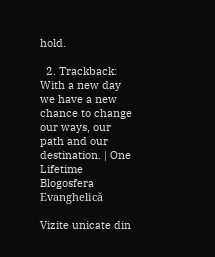hold.

  2. Trackback: With a new day we have a new chance to change our ways, our path and our destination. | One Lifetime
Blogosfera Evanghelică

Vizite unicate din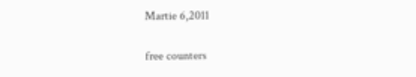Martie 6,2011

free counters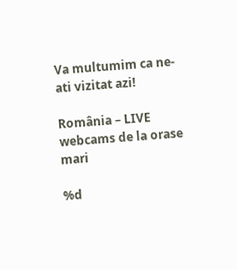Va multumim ca ne-ati vizitat azi!

România – LIVE webcams de la orase mari

%d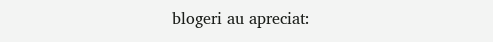blogeri au apreciat: